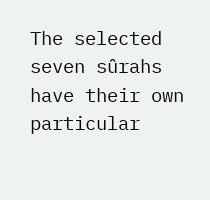The selected seven sûrahs have their own particular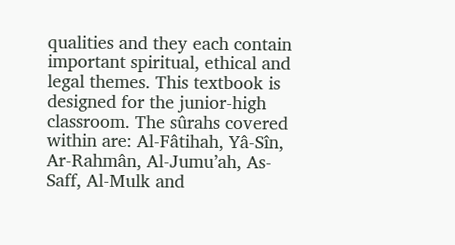qualities and they each contain important spiritual, ethical and legal themes. This textbook is designed for the junior-high classroom. The sûrahs covered within are: Al-Fâtihah, Yâ-Sîn, Ar-Rahmân, Al-Jumu’ah, As-Saff, Al-Mulk and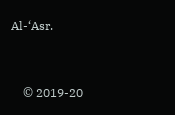Al-‘Asr.



    © 2019-20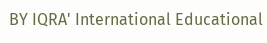BY IQRA' International Educational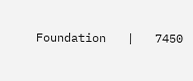Foundation   |   7450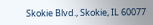Skokie Blvd., Skokie, IL 60077